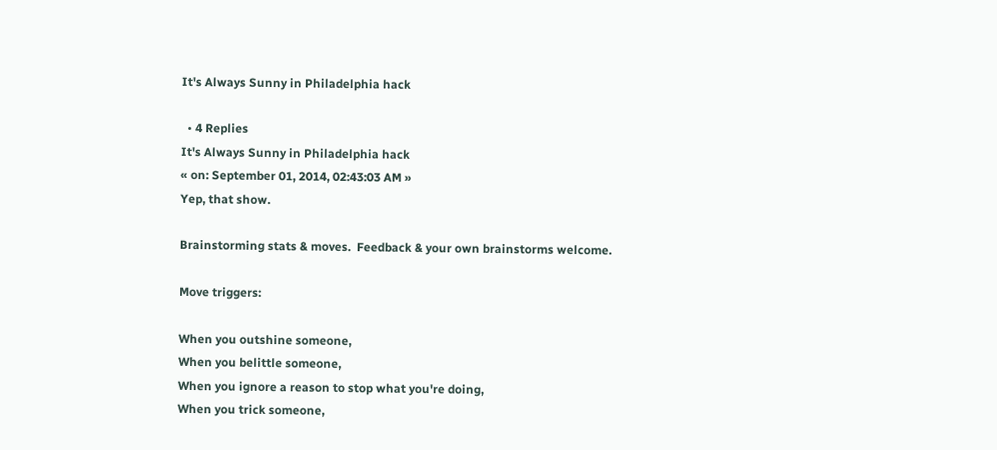It's Always Sunny in Philadelphia hack

  • 4 Replies
It's Always Sunny in Philadelphia hack
« on: September 01, 2014, 02:43:03 AM »
Yep, that show.

Brainstorming stats & moves.  Feedback & your own brainstorms welcome.

Move triggers:

When you outshine someone,
When you belittle someone,
When you ignore a reason to stop what you're doing,
When you trick someone,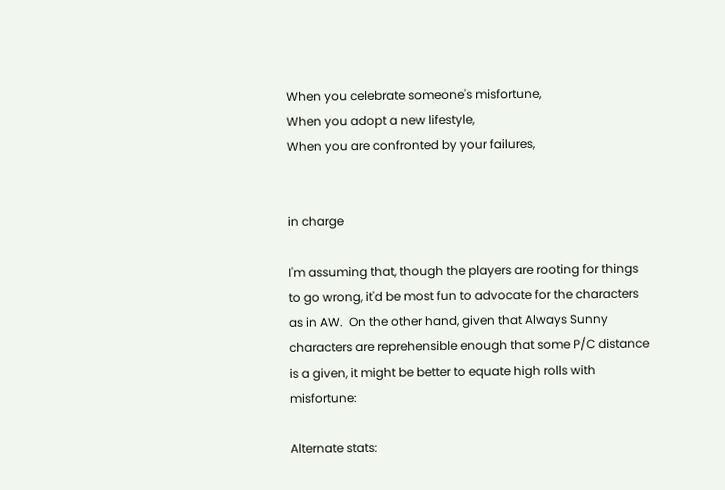When you celebrate someone's misfortune,
When you adopt a new lifestyle,
When you are confronted by your failures,


in charge

I'm assuming that, though the players are rooting for things to go wrong, it'd be most fun to advocate for the characters as in AW.  On the other hand, given that Always Sunny characters are reprehensible enough that some P/C distance is a given, it might be better to equate high rolls with misfortune:

Alternate stats: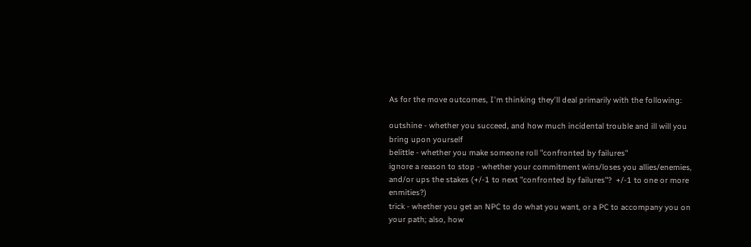As for the move outcomes, I'm thinking they'll deal primarily with the following:

outshine - whether you succeed, and how much incidental trouble and ill will you bring upon yourself
belittle - whether you make someone roll "confronted by failures"
ignore a reason to stop - whether your commitment wins/loses you allies/enemies, and/or ups the stakes (+/-1 to next "confronted by failures"?  +/-1 to one or more enmities?)
trick - whether you get an NPC to do what you want, or a PC to accompany you on your path; also, how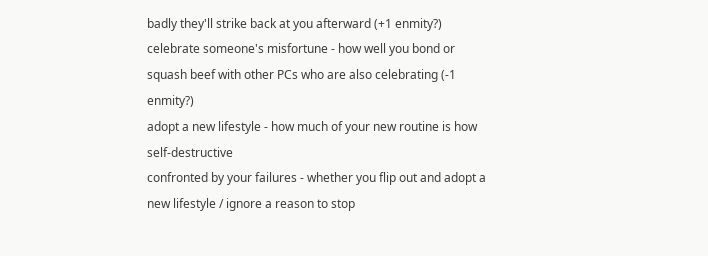badly they'll strike back at you afterward (+1 enmity?)
celebrate someone's misfortune - how well you bond or squash beef with other PCs who are also celebrating (-1 enmity?)
adopt a new lifestyle - how much of your new routine is how self-destructive
confronted by your failures - whether you flip out and adopt a new lifestyle / ignore a reason to stop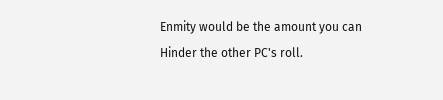Enmity would be the amount you can Hinder the other PC's roll.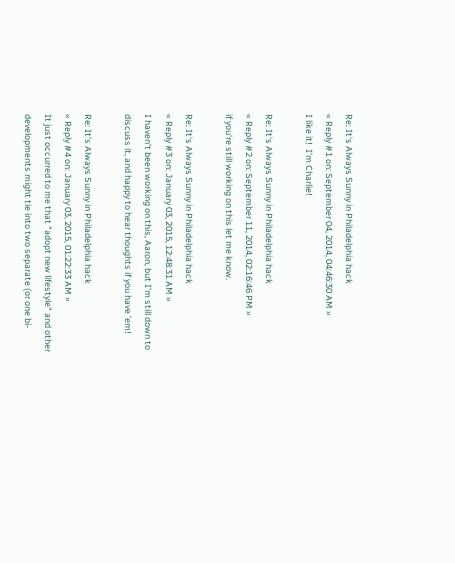Re: It's Always Sunny in Philadelphia hack
« Reply #1 on: September 04, 2014, 04:46:30 AM »
I like it!  I'm Charlie!

Re: It's Always Sunny in Philadelphia hack
« Reply #2 on: September 11, 2014, 02:16:46 PM »
if you're still working on this let me know.

Re: It's Always Sunny in Philadelphia hack
« Reply #3 on: January 03, 2015, 12:48:31 AM »
I haven't been working on this, Aaron, but I'm still down to discuss it, and happy to hear thoughts if you have 'em!

Re: It's Always Sunny in Philadelphia hack
« Reply #4 on: January 03, 2015, 01:22:33 AM »
It just occurred to me that "adopt new lifestyle" and other developments might tie into two separate (or one bi-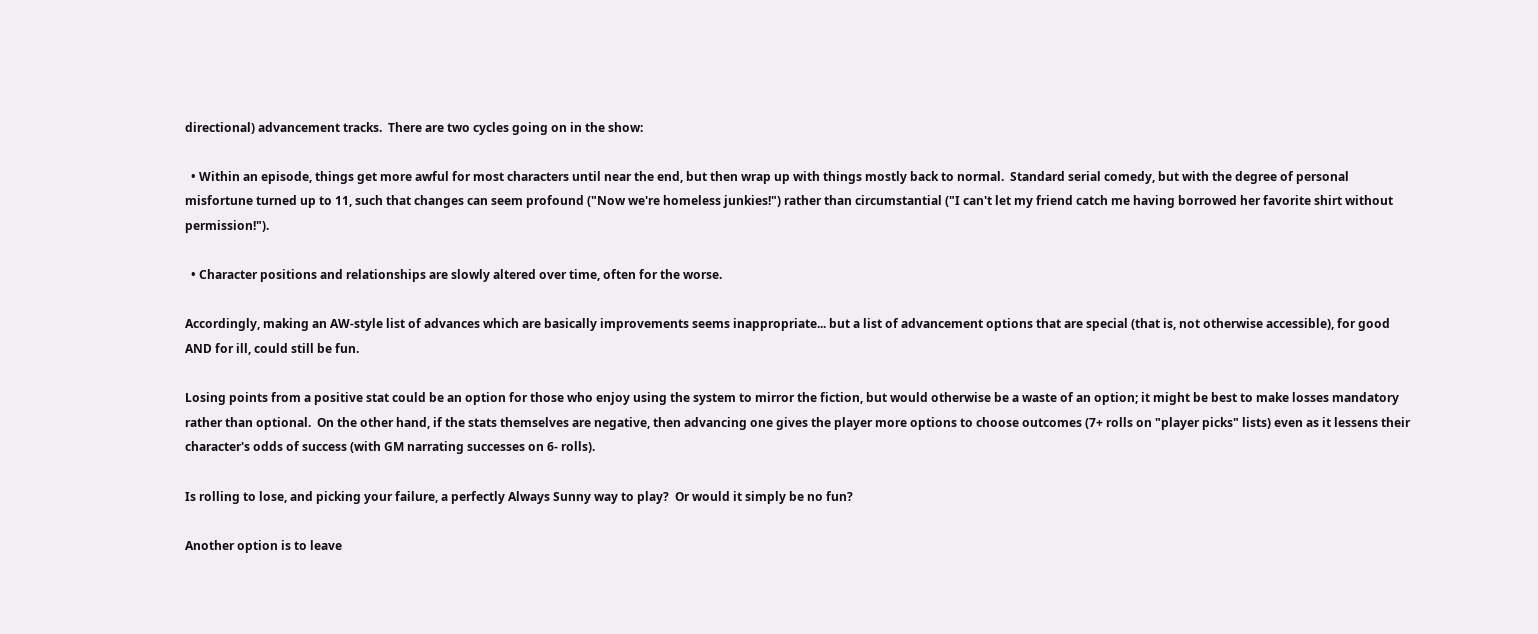directional) advancement tracks.  There are two cycles going on in the show:

  • Within an episode, things get more awful for most characters until near the end, but then wrap up with things mostly back to normal.  Standard serial comedy, but with the degree of personal misfortune turned up to 11, such that changes can seem profound ("Now we're homeless junkies!") rather than circumstantial ("I can't let my friend catch me having borrowed her favorite shirt without permission!").

  • Character positions and relationships are slowly altered over time, often for the worse.

Accordingly, making an AW-style list of advances which are basically improvements seems inappropriate... but a list of advancement options that are special (that is, not otherwise accessible), for good AND for ill, could still be fun.

Losing points from a positive stat could be an option for those who enjoy using the system to mirror the fiction, but would otherwise be a waste of an option; it might be best to make losses mandatory rather than optional.  On the other hand, if the stats themselves are negative, then advancing one gives the player more options to choose outcomes (7+ rolls on "player picks" lists) even as it lessens their character's odds of success (with GM narrating successes on 6- rolls).

Is rolling to lose, and picking your failure, a perfectly Always Sunny way to play?  Or would it simply be no fun?

Another option is to leave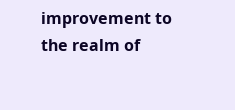improvement to the realm of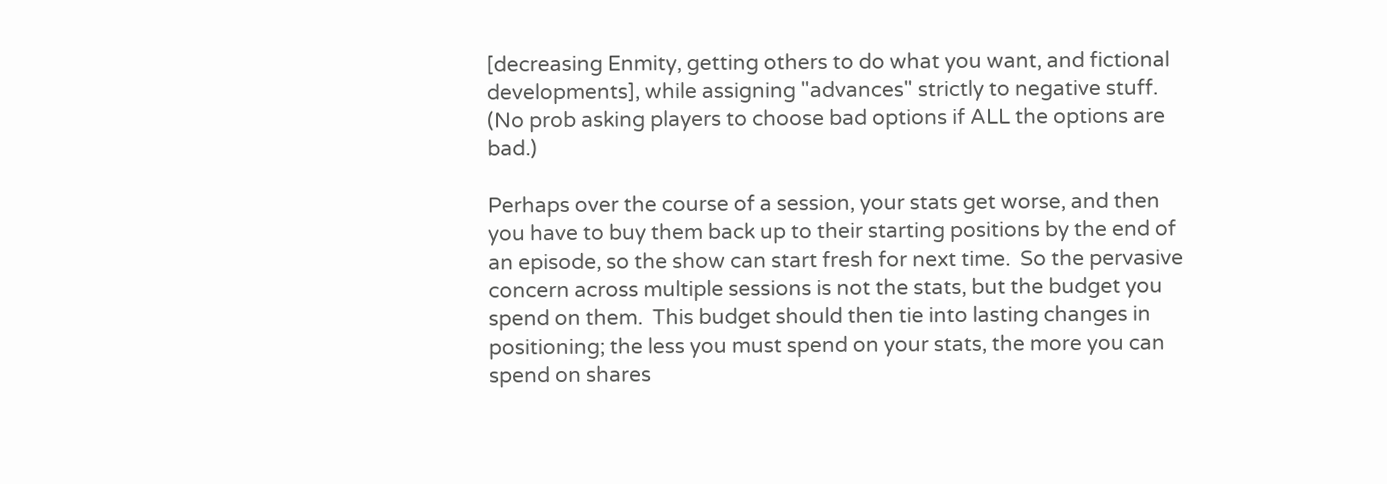[decreasing Enmity, getting others to do what you want, and fictional developments], while assigning "advances" strictly to negative stuff.  (No prob asking players to choose bad options if ALL the options are bad.)

Perhaps over the course of a session, your stats get worse, and then you have to buy them back up to their starting positions by the end of an episode, so the show can start fresh for next time.  So the pervasive concern across multiple sessions is not the stats, but the budget you spend on them.  This budget should then tie into lasting changes in positioning; the less you must spend on your stats, the more you can spend on shares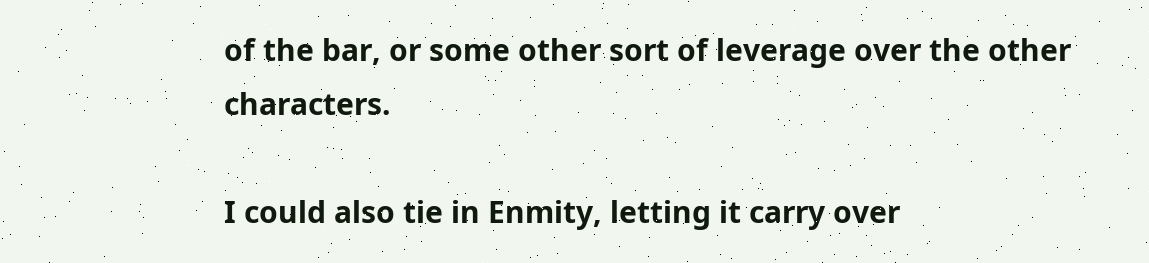of the bar, or some other sort of leverage over the other characters.

I could also tie in Enmity, letting it carry over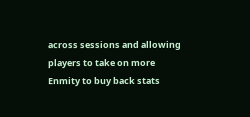across sessions and allowing players to take on more Enmity to buy back stats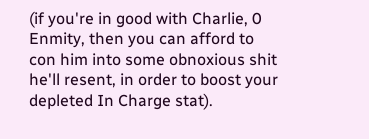(if you're in good with Charlie, 0 Enmity, then you can afford to con him into some obnoxious shit he'll resent, in order to boost your depleted In Charge stat).